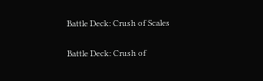Battle Deck: Crush of Scales

Battle Deck: Crush of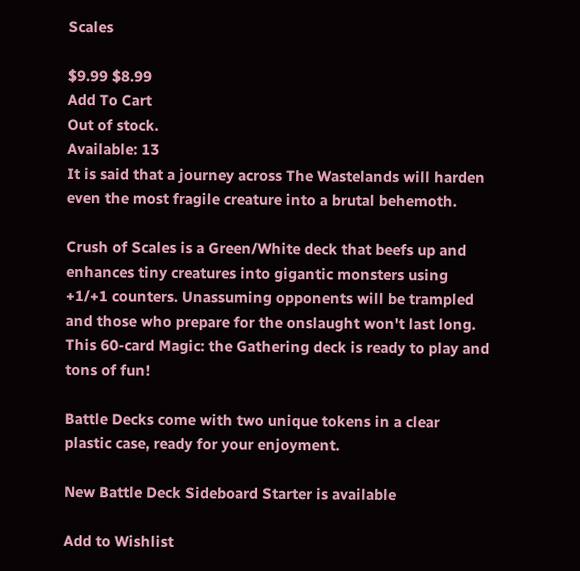Scales

$9.99 $8.99
Add To Cart
Out of stock.
Available: 13
It is said that a journey across The Wastelands will harden even the most fragile creature into a brutal behemoth.

Crush of Scales is a Green/White deck that beefs up and enhances tiny creatures into gigantic monsters using +1/+1 counters. Unassuming opponents will be trampled and those who prepare for the onslaught won't last long. This 60-card Magic: the Gathering deck is ready to play and tons of fun!

Battle Decks come with two unique tokens in a clear plastic case, ready for your enjoyment.

New Battle Deck Sideboard Starter is available

Add to Wishlist